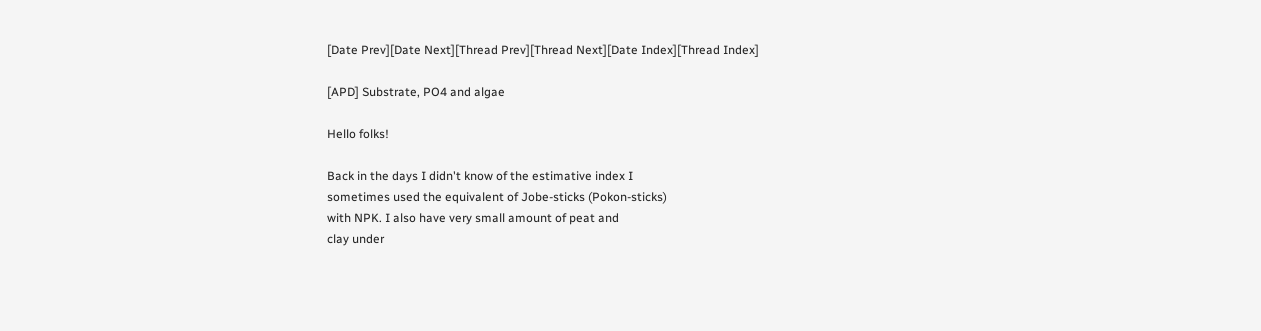[Date Prev][Date Next][Thread Prev][Thread Next][Date Index][Thread Index]

[APD] Substrate, PO4 and algae

Hello folks!

Back in the days I didn't know of the estimative index I
sometimes used the equivalent of Jobe-sticks (Pokon-sticks)
with NPK. I also have very small amount of peat and
clay under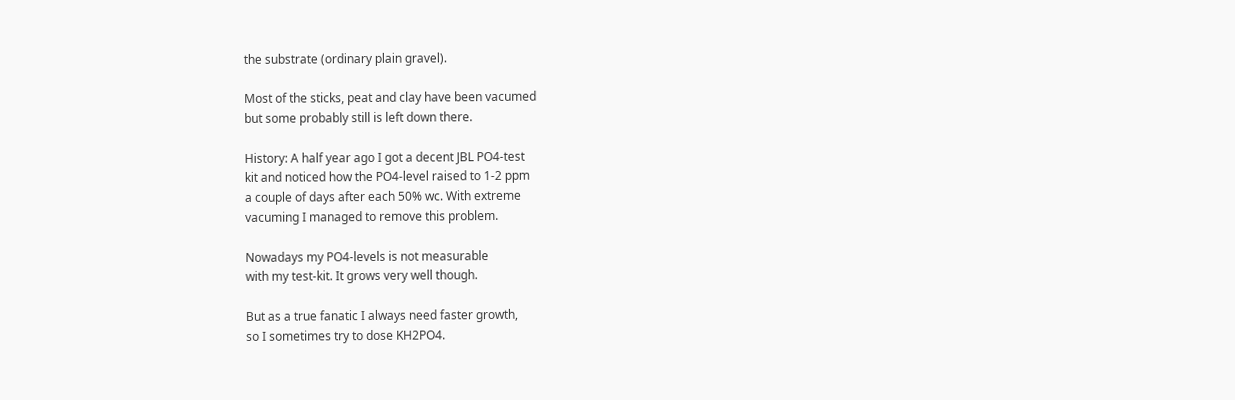the substrate (ordinary plain gravel).

Most of the sticks, peat and clay have been vacumed
but some probably still is left down there.

History: A half year ago I got a decent JBL PO4-test
kit and noticed how the PO4-level raised to 1-2 ppm
a couple of days after each 50% wc. With extreme
vacuming I managed to remove this problem.

Nowadays my PO4-levels is not measurable
with my test-kit. It grows very well though.

But as a true fanatic I always need faster growth,
so I sometimes try to dose KH2PO4.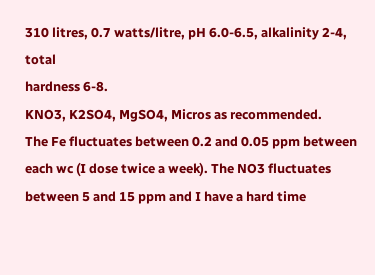310 litres, 0.7 watts/litre, pH 6.0-6.5, alkalinity 2-4, total
hardness 6-8.
KNO3, K2SO4, MgSO4, Micros as recommended.
The Fe fluctuates between 0.2 and 0.05 ppm between
each wc (I dose twice a week). The NO3 fluctuates
between 5 and 15 ppm and I have a hard time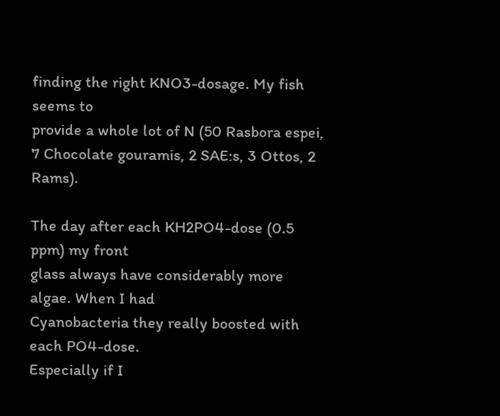finding the right KNO3-dosage. My fish seems to
provide a whole lot of N (50 Rasbora espei,
7 Chocolate gouramis, 2 SAE:s, 3 Ottos, 2 Rams).

The day after each KH2PO4-dose (0.5 ppm) my front
glass always have considerably more algae. When I had
Cyanobacteria they really boosted with each PO4-dose.
Especially if I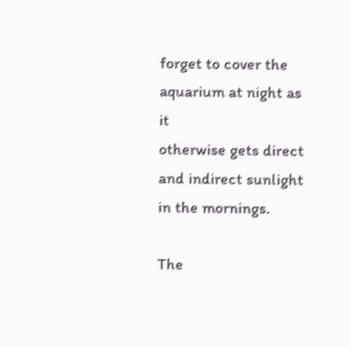forget to cover the aquarium at night as it
otherwise gets direct and indirect sunlight in the mornings.

The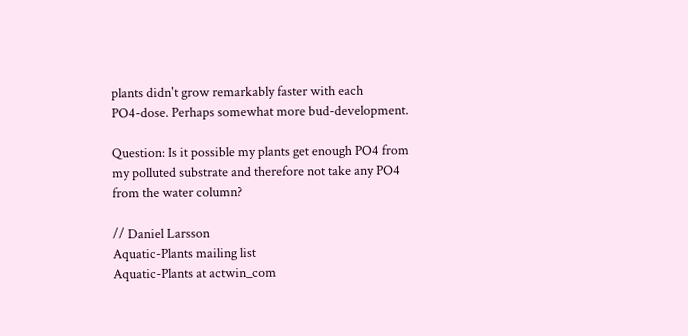plants didn't grow remarkably faster with each
PO4-dose. Perhaps somewhat more bud-development.

Question: Is it possible my plants get enough PO4 from
my polluted substrate and therefore not take any PO4
from the water column?

// Daniel Larsson
Aquatic-Plants mailing list
Aquatic-Plants at actwin_com